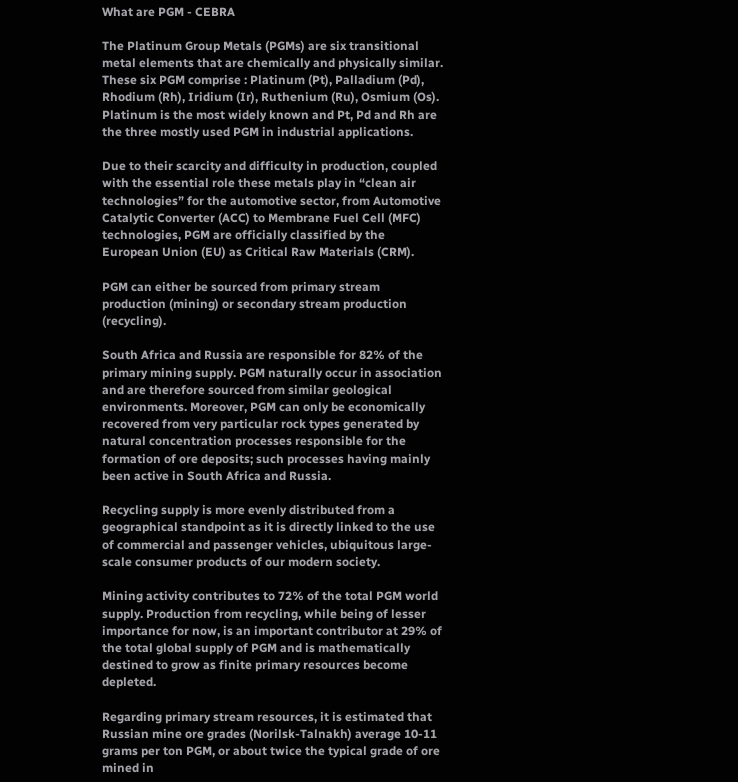What are PGM - CEBRA

The Platinum Group Metals (PGMs) are six transitional metal elements that are chemically and physically similar. These six PGM comprise : Platinum (Pt), Palladium (Pd), Rhodium (Rh), Iridium (Ir), Ruthenium (Ru), Osmium (Os). Platinum is the most widely known and Pt, Pd and Rh are the three mostly used PGM in industrial applications.

Due to their scarcity and difficulty in production, coupled with the essential role these metals play in “clean air technologies” for the automotive sector, from Automotive Catalytic Converter (ACC) to Membrane Fuel Cell (MFC) technologies, PGM are officially classified by the European Union (EU) as Critical Raw Materials (CRM).

PGM can either be sourced from primary stream production (mining) or secondary stream production (recycling).

South Africa and Russia are responsible for 82% of the primary mining supply. PGM naturally occur in association and are therefore sourced from similar geological environments. Moreover, PGM can only be economically recovered from very particular rock types generated by natural concentration processes responsible for the formation of ore deposits; such processes having mainly been active in South Africa and Russia.

Recycling supply is more evenly distributed from a geographical standpoint as it is directly linked to the use of commercial and passenger vehicles, ubiquitous large-scale consumer products of our modern society.

Mining activity contributes to 72% of the total PGM world supply. Production from recycling, while being of lesser importance for now, is an important contributor at 29% of the total global supply of PGM and is mathematically destined to grow as finite primary resources become depleted.

Regarding primary stream resources, it is estimated that Russian mine ore grades (Norilsk-Talnakh) average 10-11 grams per ton PGM, or about twice the typical grade of ore mined in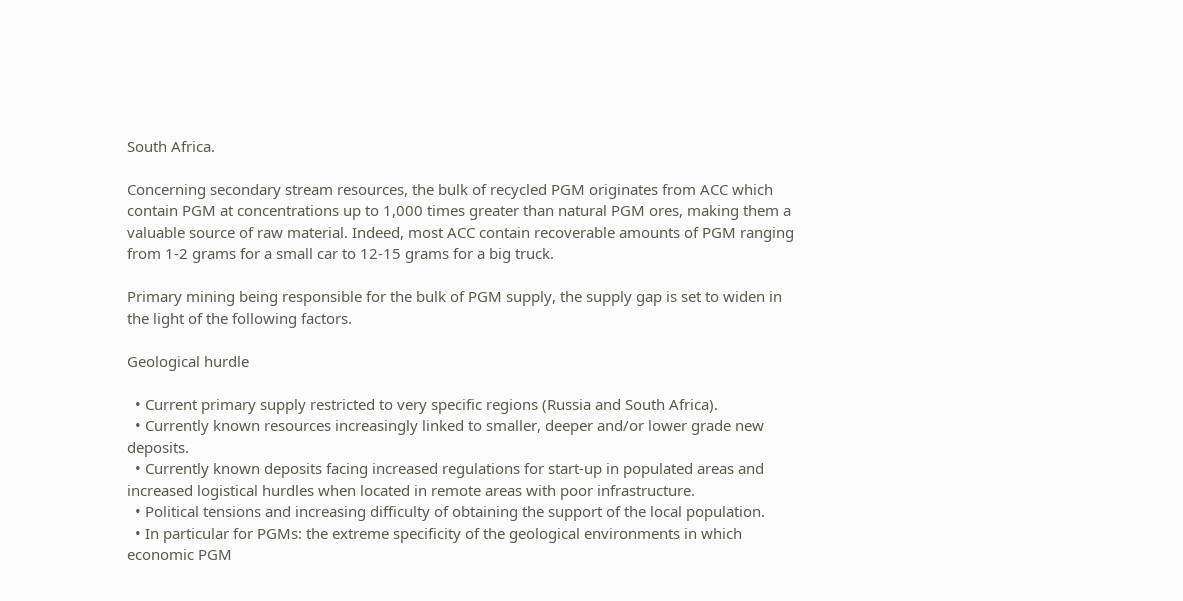South Africa.

Concerning secondary stream resources, the bulk of recycled PGM originates from ACC which contain PGM at concentrations up to 1,000 times greater than natural PGM ores, making them a valuable source of raw material. Indeed, most ACC contain recoverable amounts of PGM ranging from 1-2 grams for a small car to 12-15 grams for a big truck.

Primary mining being responsible for the bulk of PGM supply, the supply gap is set to widen in the light of the following factors.

Geological hurdle

  • Current primary supply restricted to very specific regions (Russia and South Africa).
  • Currently known resources increasingly linked to smaller, deeper and/or lower grade new deposits.
  • Currently known deposits facing increased regulations for start-up in populated areas and increased logistical hurdles when located in remote areas with poor infrastructure.
  • Political tensions and increasing difficulty of obtaining the support of the local population.
  • In particular for PGMs: the extreme specificity of the geological environments in which economic PGM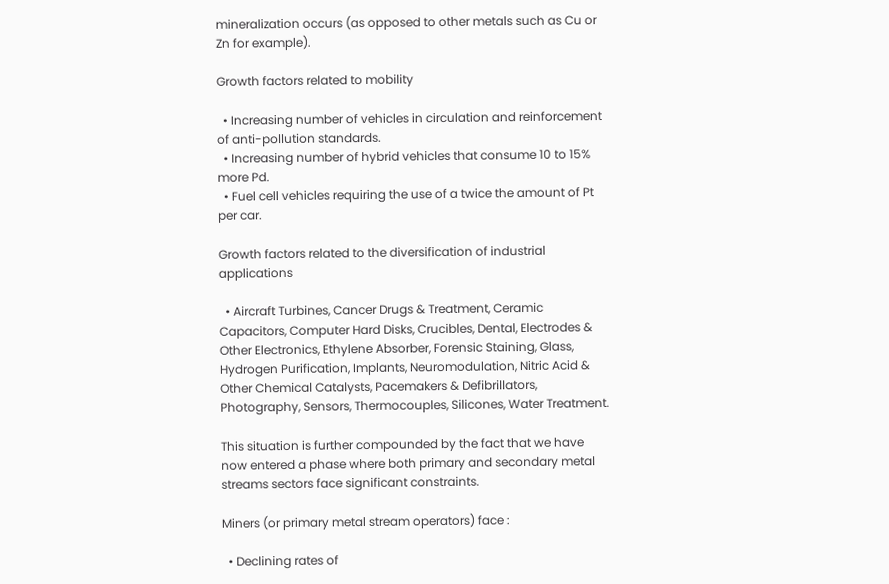mineralization occurs (as opposed to other metals such as Cu or Zn for example).

Growth factors related to mobility

  • Increasing number of vehicles in circulation and reinforcement of anti-pollution standards.
  • Increasing number of hybrid vehicles that consume 10 to 15% more Pd.
  • Fuel cell vehicles requiring the use of a twice the amount of Pt per car.

Growth factors related to the diversification of industrial applications

  • Aircraft Turbines, Cancer Drugs & Treatment, Ceramic Capacitors, Computer Hard Disks, Crucibles, Dental, Electrodes & Other Electronics, Ethylene Absorber, Forensic Staining, Glass, Hydrogen Purification, Implants, Neuromodulation, Nitric Acid & Other Chemical Catalysts, Pacemakers & Defibrillators, Photography, Sensors, Thermocouples, Silicones, Water Treatment.

This situation is further compounded by the fact that we have now entered a phase where both primary and secondary metal streams sectors face significant constraints.

Miners (or primary metal stream operators) face :

  • Declining rates of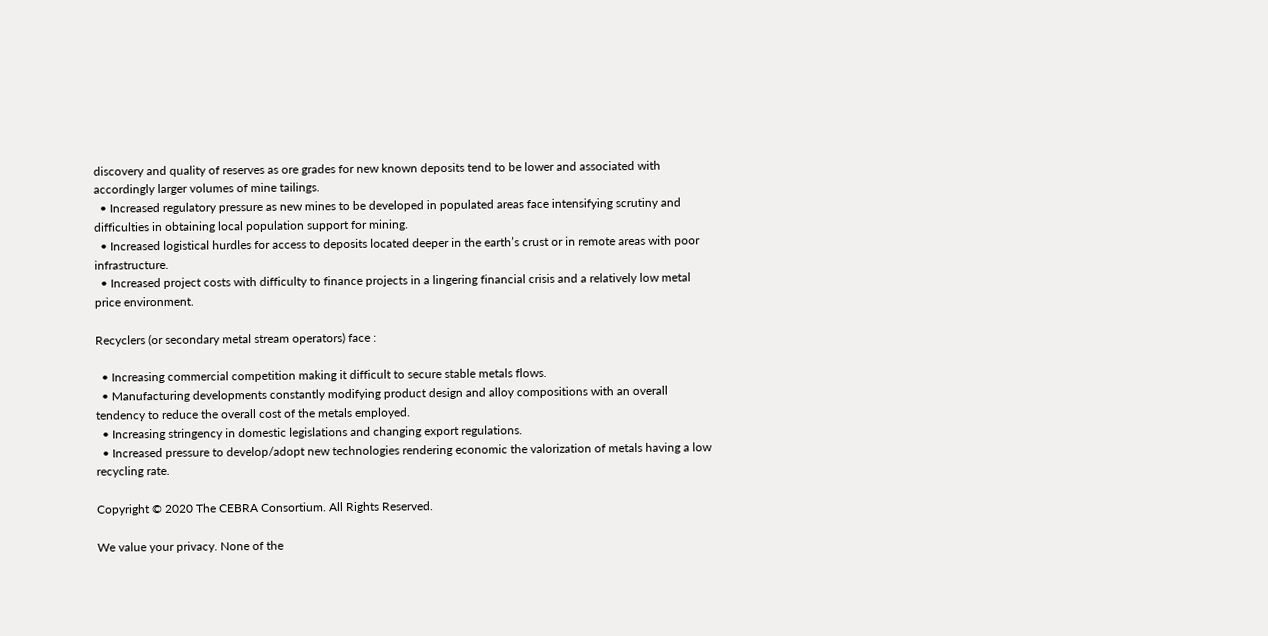discovery and quality of reserves as ore grades for new known deposits tend to be lower and associated with accordingly larger volumes of mine tailings.
  • Increased regulatory pressure as new mines to be developed in populated areas face intensifying scrutiny and difficulties in obtaining local population support for mining.
  • Increased logistical hurdles for access to deposits located deeper in the earth’s crust or in remote areas with poor infrastructure.
  • Increased project costs with difficulty to finance projects in a lingering financial crisis and a relatively low metal price environment.

Recyclers (or secondary metal stream operators) face :

  • Increasing commercial competition making it difficult to secure stable metals flows.
  • Manufacturing developments constantly modifying product design and alloy compositions with an overall tendency to reduce the overall cost of the metals employed.
  • Increasing stringency in domestic legislations and changing export regulations.
  • Increased pressure to develop/adopt new technologies rendering economic the valorization of metals having a low recycling rate.

Copyright © 2020 The CEBRA Consortium. All Rights Reserved.

We value your privacy. None of the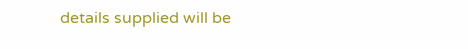details supplied will be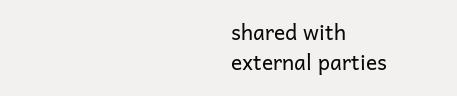shared with external parties